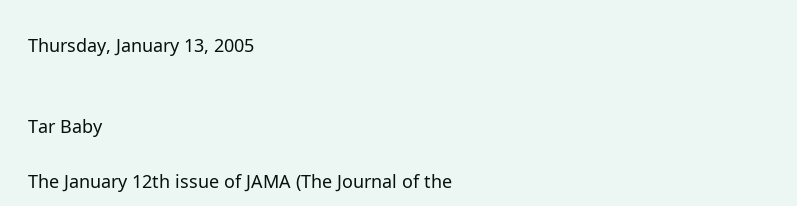Thursday, January 13, 2005


Tar Baby

The January 12th issue of JAMA (The Journal of the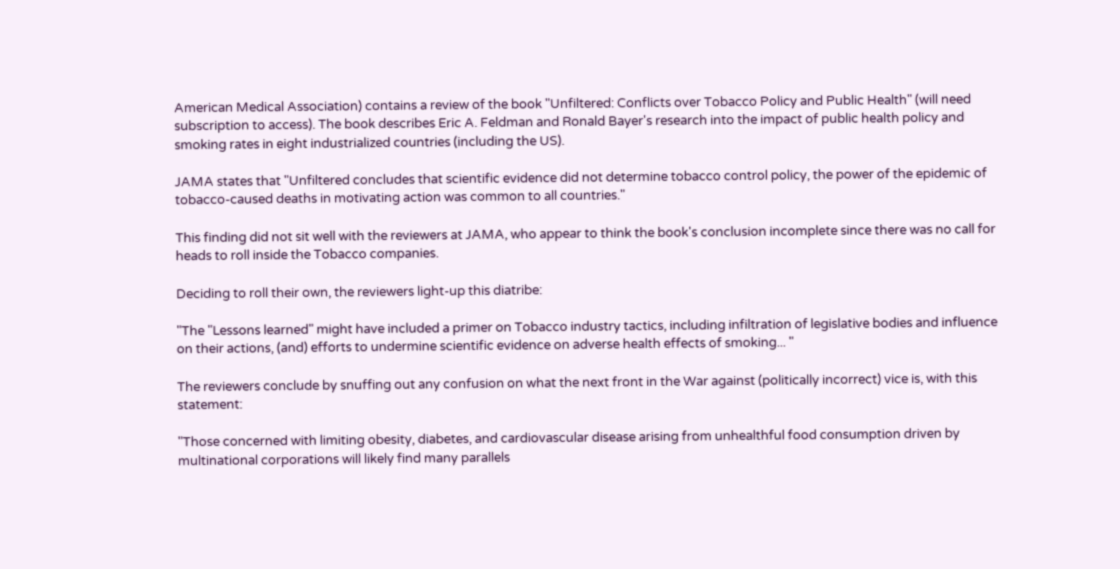American Medical Association) contains a review of the book "Unfiltered: Conflicts over Tobacco Policy and Public Health" (will need subscription to access). The book describes Eric A. Feldman and Ronald Bayer's research into the impact of public health policy and smoking rates in eight industrialized countries (including the US).

JAMA states that "Unfiltered concludes that scientific evidence did not determine tobacco control policy, the power of the epidemic of tobacco-caused deaths in motivating action was common to all countries."

This finding did not sit well with the reviewers at JAMA, who appear to think the book's conclusion incomplete since there was no call for heads to roll inside the Tobacco companies.

Deciding to roll their own, the reviewers light-up this diatribe:

"The "Lessons learned" might have included a primer on Tobacco industry tactics, including infiltration of legislative bodies and influence on their actions, (and) efforts to undermine scientific evidence on adverse health effects of smoking... "

The reviewers conclude by snuffing out any confusion on what the next front in the War against (politically incorrect) vice is, with this statement:

"Those concerned with limiting obesity, diabetes, and cardiovascular disease arising from unhealthful food consumption driven by multinational corporations will likely find many parallels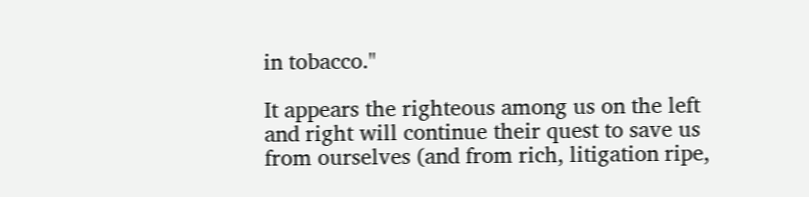in tobacco."

It appears the righteous among us on the left and right will continue their quest to save us from ourselves (and from rich, litigation ripe,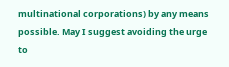multinational corporations) by any means possible. May I suggest avoiding the urge to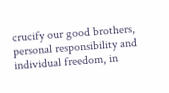crucify our good brothers, personal responsibility and individual freedom, in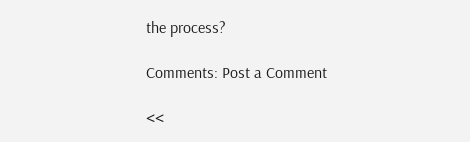the process?

Comments: Post a Comment

<<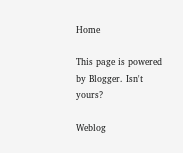Home

This page is powered by Blogger. Isn't yours?

Weblog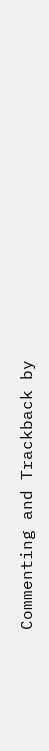Commenting and Trackback by